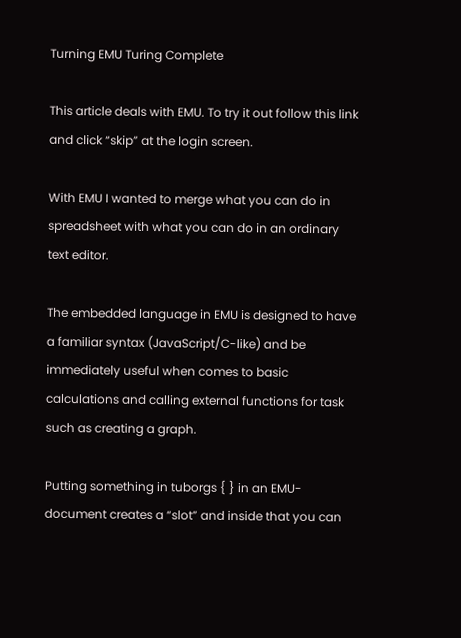Turning EMU Turing Complete

This article deals with EMU. To try it out follow this link and click “skip” at the login screen.

With EMU I wanted to merge what you can do in spreadsheet with what you can do in an ordinary text editor.

The embedded language in EMU is designed to have a familiar syntax (JavaScript/C-like) and be immediately useful when comes to basic calculations and calling external functions for task such as creating a graph.

Putting something in tuborgs { } in an EMU-document creates a “slot” and inside that you can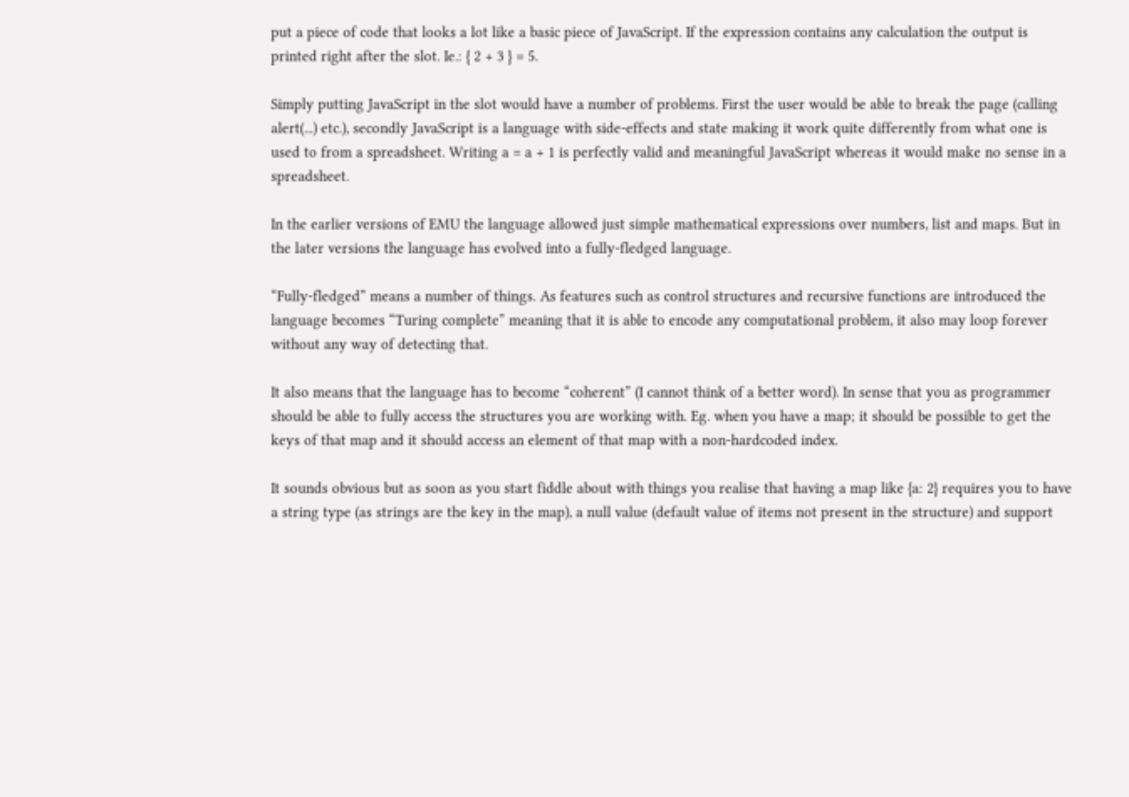put a piece of code that looks a lot like a basic piece of JavaScript. If the expression contains any calculation the output is printed right after the slot. Ie.: { 2 + 3 } = 5.

Simply putting JavaScript in the slot would have a number of problems. First the user would be able to break the page (calling alert(...) etc.), secondly JavaScript is a language with side-effects and state making it work quite differently from what one is used to from a spreadsheet. Writing a = a + 1 is perfectly valid and meaningful JavaScript whereas it would make no sense in a spreadsheet.

In the earlier versions of EMU the language allowed just simple mathematical expressions over numbers, list and maps. But in the later versions the language has evolved into a fully-fledged language.

“Fully-fledged” means a number of things. As features such as control structures and recursive functions are introduced the language becomes “Turing complete” meaning that it is able to encode any computational problem, it also may loop forever without any way of detecting that.

It also means that the language has to become “coherent” (I cannot think of a better word). In sense that you as programmer should be able to fully access the structures you are working with. Eg. when you have a map; it should be possible to get the keys of that map and it should access an element of that map with a non-hardcoded index.

It sounds obvious but as soon as you start fiddle about with things you realise that having a map like {a: 2} requires you to have a string type (as strings are the key in the map), a null value (default value of items not present in the structure) and support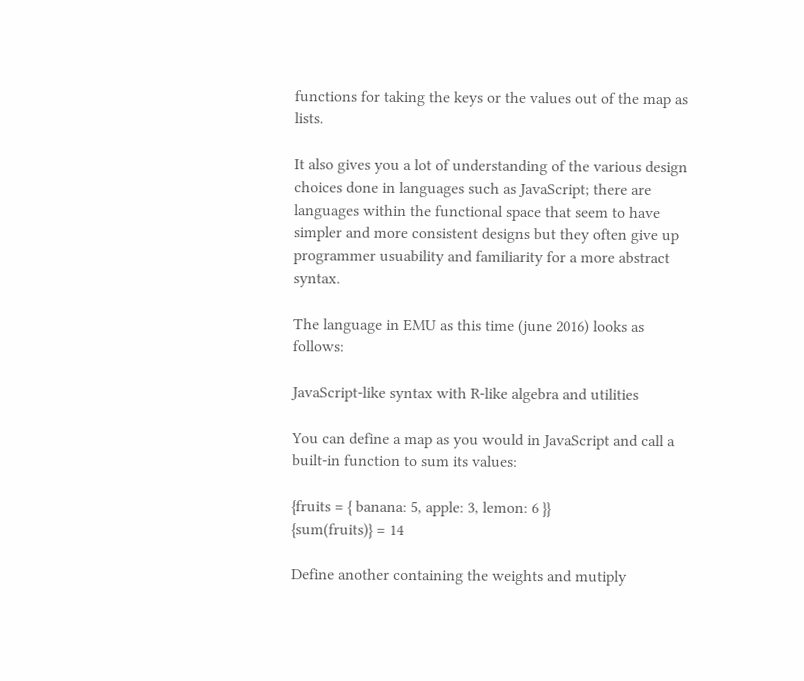functions for taking the keys or the values out of the map as lists.

It also gives you a lot of understanding of the various design choices done in languages such as JavaScript; there are languages within the functional space that seem to have simpler and more consistent designs but they often give up programmer usuability and familiarity for a more abstract syntax.

The language in EMU as this time (june 2016) looks as follows:

JavaScript-like syntax with R-like algebra and utilities

You can define a map as you would in JavaScript and call a built-in function to sum its values:

{fruits = { banana: 5, apple: 3, lemon: 6 }}
{sum(fruits)} = 14

Define another containing the weights and mutiply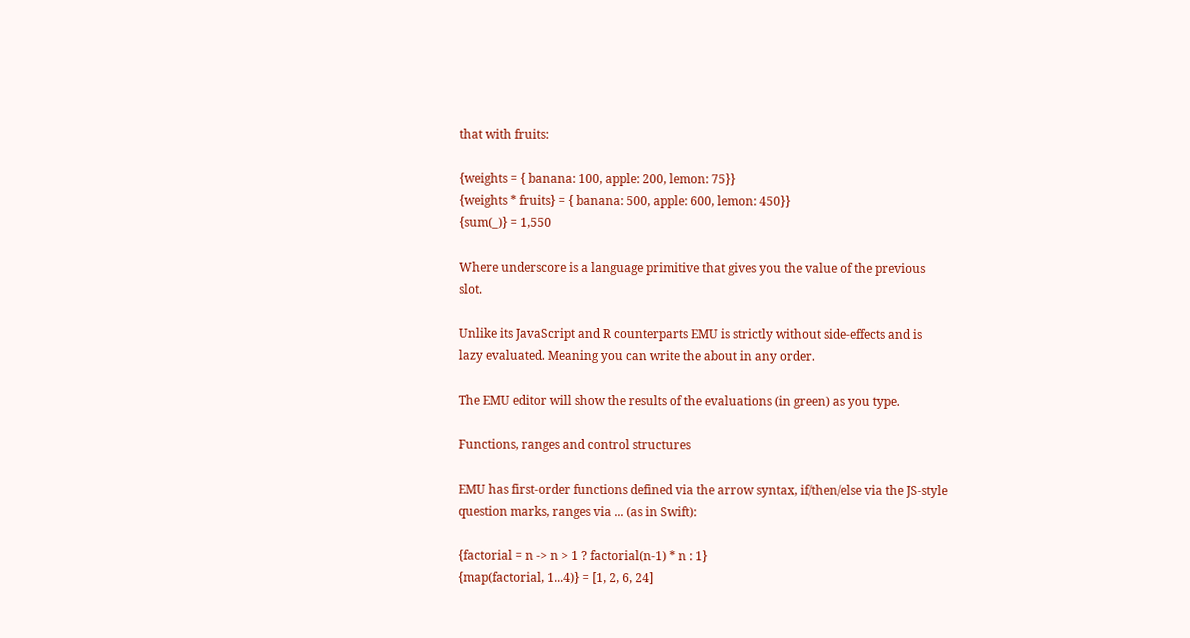that with fruits:

{weights = { banana: 100, apple: 200, lemon: 75}}
{weights * fruits} = { banana: 500, apple: 600, lemon: 450}}
{sum(_)} = 1,550

Where underscore is a language primitive that gives you the value of the previous slot.

Unlike its JavaScript and R counterparts EMU is strictly without side-effects and is lazy evaluated. Meaning you can write the about in any order.

The EMU editor will show the results of the evaluations (in green) as you type.

Functions, ranges and control structures

EMU has first-order functions defined via the arrow syntax, if/then/else via the JS-style question marks, ranges via ... (as in Swift):

{factorial = n -> n > 1 ? factorial(n-1) * n : 1}
{map(factorial, 1...4)} = [1, 2, 6, 24]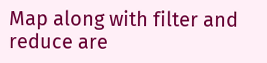Map along with filter and reduce are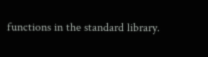functions in the standard library.